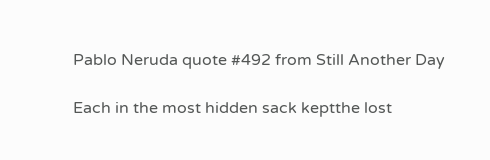Pablo Neruda quote #492 from Still Another Day

Each in the most hidden sack keptthe lost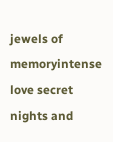jewels of memoryintense love secret nights and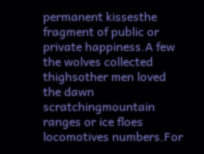permanent kissesthe fragment of public or private happiness.A few the wolves collected thighsother men loved the dawn scratchingmountain ranges or ice floes locomotives numbers.For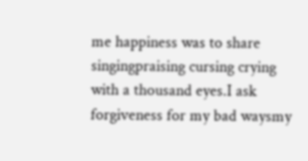me happiness was to share singingpraising cursing crying with a thousand eyes.I ask forgiveness for my bad waysmy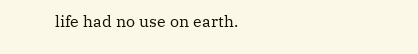life had no use on earth.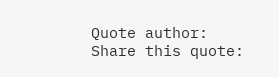Quote author:
Share this quote: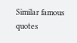Similar famous quotes